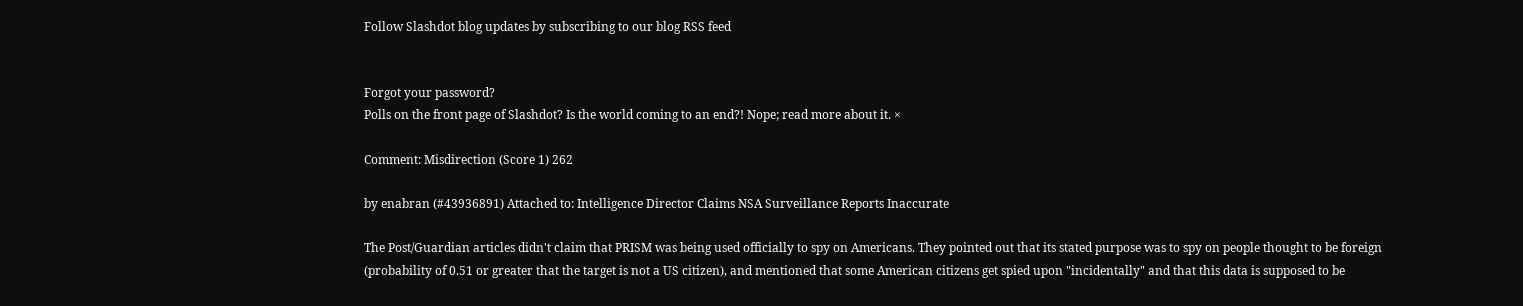Follow Slashdot blog updates by subscribing to our blog RSS feed


Forgot your password?
Polls on the front page of Slashdot? Is the world coming to an end?! Nope; read more about it. ×

Comment: Misdirection (Score 1) 262

by enabran (#43936891) Attached to: Intelligence Director Claims NSA Surveillance Reports Inaccurate

The Post/Guardian articles didn't claim that PRISM was being used officially to spy on Americans. They pointed out that its stated purpose was to spy on people thought to be foreign (probability of 0.51 or greater that the target is not a US citizen), and mentioned that some American citizens get spied upon "incidentally" and that this data is supposed to be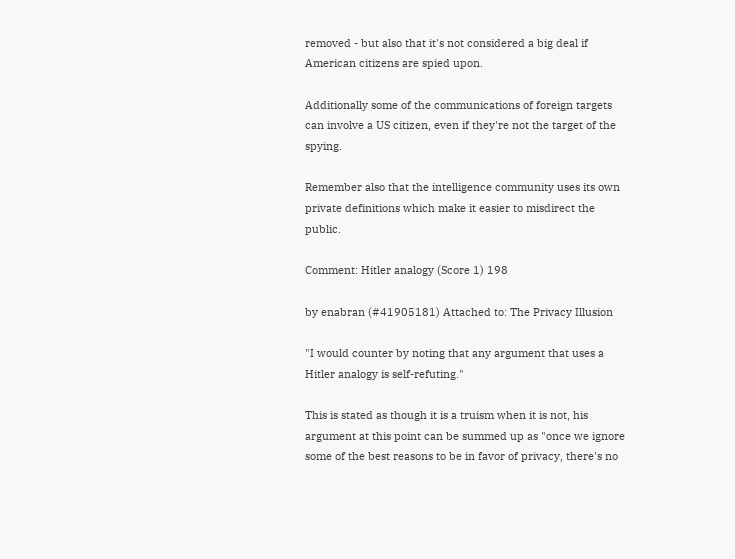removed - but also that it's not considered a big deal if American citizens are spied upon.

Additionally some of the communications of foreign targets can involve a US citizen, even if they're not the target of the spying.

Remember also that the intelligence community uses its own private definitions which make it easier to misdirect the public.

Comment: Hitler analogy (Score 1) 198

by enabran (#41905181) Attached to: The Privacy Illusion

"I would counter by noting that any argument that uses a Hitler analogy is self-refuting."

This is stated as though it is a truism when it is not, his argument at this point can be summed up as "once we ignore some of the best reasons to be in favor of privacy, there's no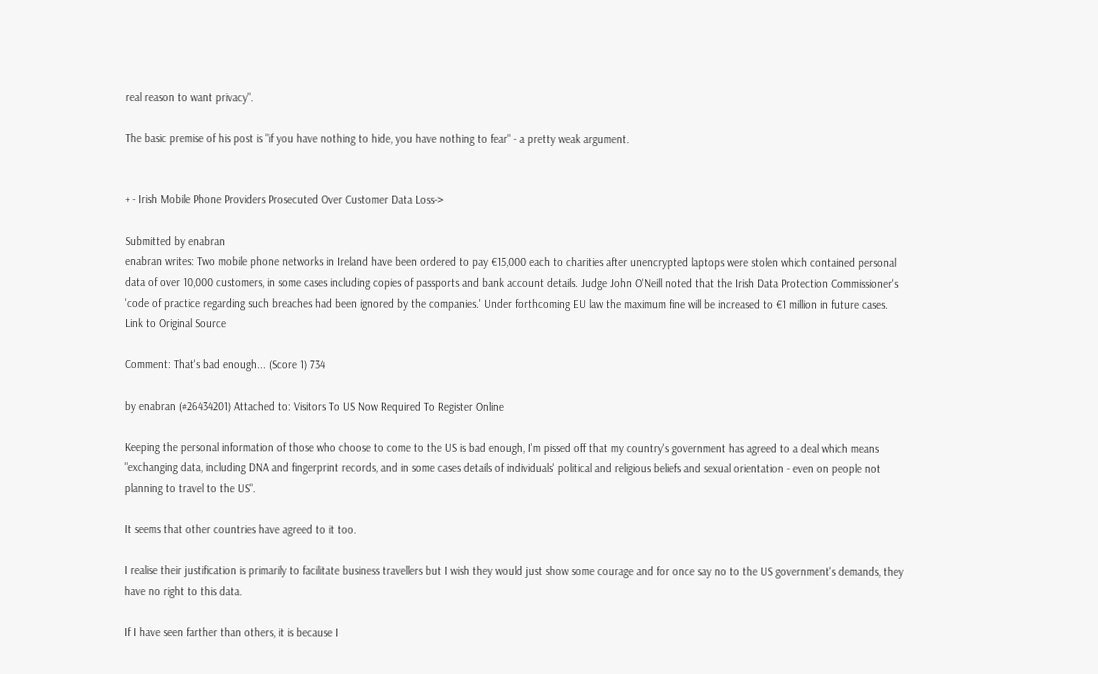real reason to want privacy".

The basic premise of his post is "if you have nothing to hide, you have nothing to fear" - a pretty weak argument.


+ - Irish Mobile Phone Providers Prosecuted Over Customer Data Loss->

Submitted by enabran
enabran writes: Two mobile phone networks in Ireland have been ordered to pay €15,000 each to charities after unencrypted laptops were stolen which contained personal data of over 10,000 customers, in some cases including copies of passports and bank account details. Judge John O'Neill noted that the Irish Data Protection Commissioner's 'code of practice regarding such breaches had been ignored by the companies.' Under forthcoming EU law the maximum fine will be increased to €1 million in future cases.
Link to Original Source

Comment: That's bad enough... (Score 1) 734

by enabran (#26434201) Attached to: Visitors To US Now Required To Register Online

Keeping the personal information of those who choose to come to the US is bad enough, I'm pissed off that my country's government has agreed to a deal which means "exchanging data, including DNA and fingerprint records, and in some cases details of individuals' political and religious beliefs and sexual orientation - even on people not planning to travel to the US".

It seems that other countries have agreed to it too.

I realise their justification is primarily to facilitate business travellers but I wish they would just show some courage and for once say no to the US government's demands, they have no right to this data.

If I have seen farther than others, it is because I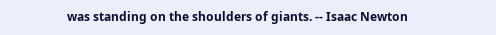was standing on the shoulders of giants. -- Isaac Newton